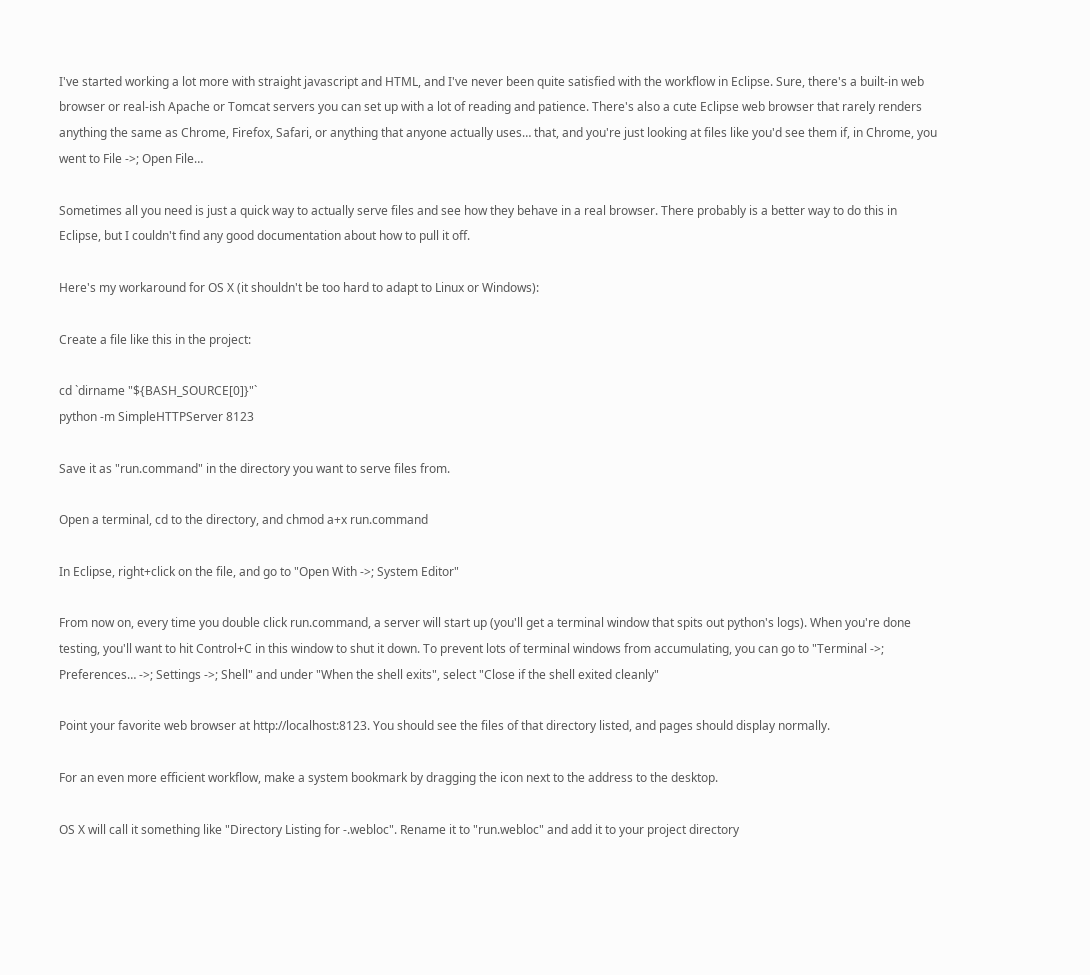I've started working a lot more with straight javascript and HTML, and I've never been quite satisfied with the workflow in Eclipse. Sure, there's a built-in web browser or real-ish Apache or Tomcat servers you can set up with a lot of reading and patience. There's also a cute Eclipse web browser that rarely renders anything the same as Chrome, Firefox, Safari, or anything that anyone actually uses… that, and you're just looking at files like you'd see them if, in Chrome, you went to File ->; Open File…

Sometimes all you need is just a quick way to actually serve files and see how they behave in a real browser. There probably is a better way to do this in Eclipse, but I couldn't find any good documentation about how to pull it off.

Here's my workaround for OS X (it shouldn't be too hard to adapt to Linux or Windows):

Create a file like this in the project:

cd `dirname "${BASH_SOURCE[0]}"`
python -m SimpleHTTPServer 8123

Save it as "run.command" in the directory you want to serve files from.

Open a terminal, cd to the directory, and chmod a+x run.command

In Eclipse, right+click on the file, and go to "Open With ->; System Editor"

From now on, every time you double click run.command, a server will start up (you'll get a terminal window that spits out python's logs). When you're done testing, you'll want to hit Control+C in this window to shut it down. To prevent lots of terminal windows from accumulating, you can go to "Terminal ->; Preferences… ->; Settings ->; Shell" and under "When the shell exits", select "Close if the shell exited cleanly"

Point your favorite web browser at http://localhost:8123. You should see the files of that directory listed, and pages should display normally.

For an even more efficient workflow, make a system bookmark by dragging the icon next to the address to the desktop.

OS X will call it something like "Directory Listing for -.webloc". Rename it to "run.webloc" and add it to your project directory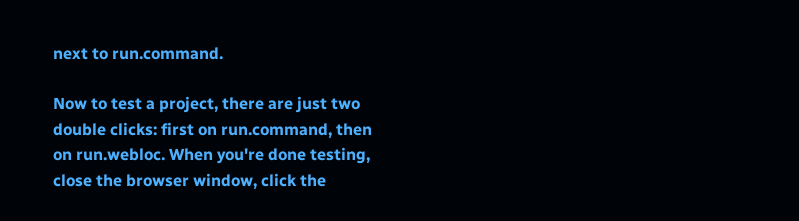next to run.command.

Now to test a project, there are just two double clicks: first on run.command, then on run.webloc. When you're done testing, close the browser window, click the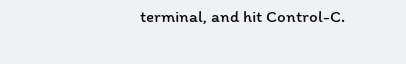terminal, and hit Control-C.